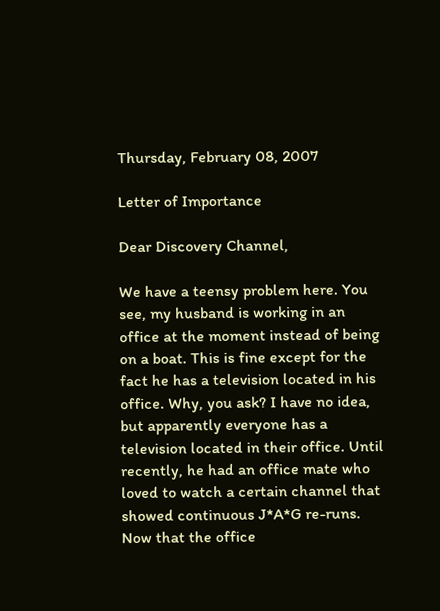Thursday, February 08, 2007

Letter of Importance

Dear Discovery Channel,

We have a teensy problem here. You see, my husband is working in an office at the moment instead of being on a boat. This is fine except for the fact he has a television located in his office. Why, you ask? I have no idea, but apparently everyone has a television located in their office. Until recently, he had an office mate who loved to watch a certain channel that showed continuous J*A*G re-runs. Now that the office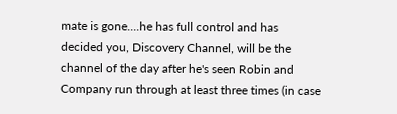mate is gone....he has full control and has decided you, Discovery Channel, will be the channel of the day after he's seen Robin and Company run through at least three times (in case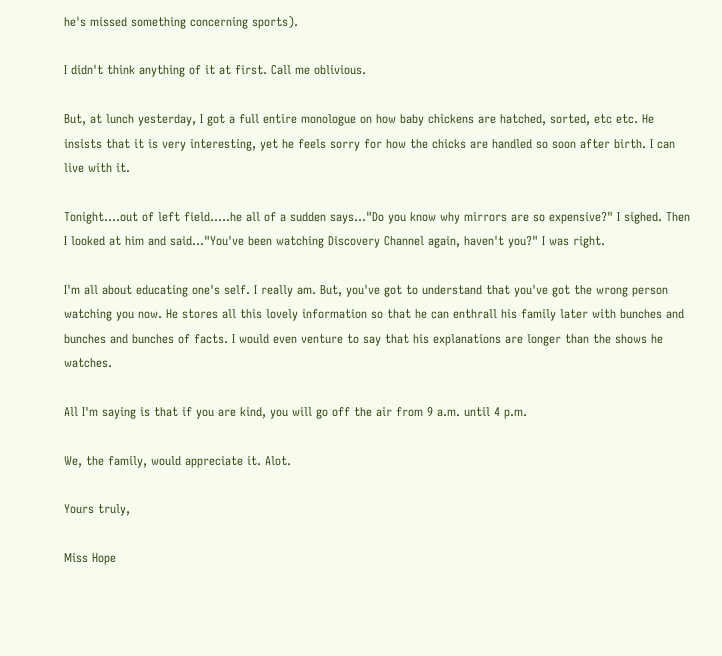he's missed something concerning sports).

I didn't think anything of it at first. Call me oblivious.

But, at lunch yesterday, I got a full entire monologue on how baby chickens are hatched, sorted, etc etc. He insists that it is very interesting, yet he feels sorry for how the chicks are handled so soon after birth. I can live with it.

Tonight....out of left field.....he all of a sudden says..."Do you know why mirrors are so expensive?" I sighed. Then I looked at him and said..."You've been watching Discovery Channel again, haven't you?" I was right.

I'm all about educating one's self. I really am. But, you've got to understand that you've got the wrong person watching you now. He stores all this lovely information so that he can enthrall his family later with bunches and bunches and bunches of facts. I would even venture to say that his explanations are longer than the shows he watches.

All I'm saying is that if you are kind, you will go off the air from 9 a.m. until 4 p.m.

We, the family, would appreciate it. Alot.

Yours truly,

Miss Hope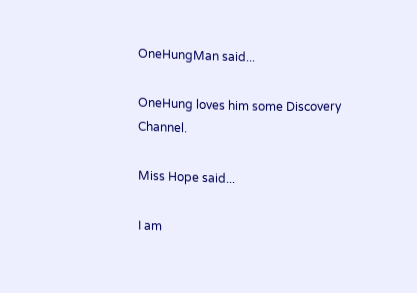OneHungMan said...

OneHung loves him some Discovery Channel.

Miss Hope said...

I am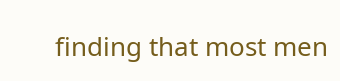finding that most men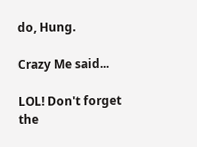do, Hung.

Crazy Me said...

LOL! Don't forget the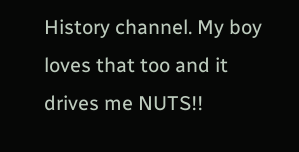History channel. My boy loves that too and it drives me NUTS!!